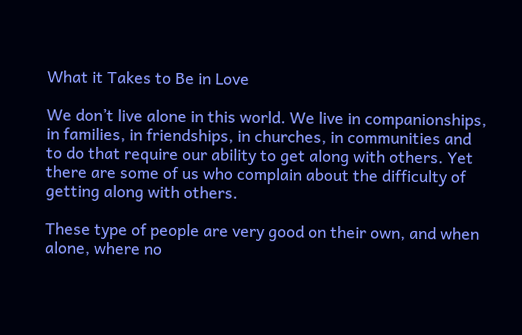What it Takes to Be in Love

We don’t live alone in this world. We live in companionships, in families, in friendships, in churches, in communities and to do that require our ability to get along with others. Yet there are some of us who complain about the difficulty of getting along with others.

These type of people are very good on their own, and when alone, where no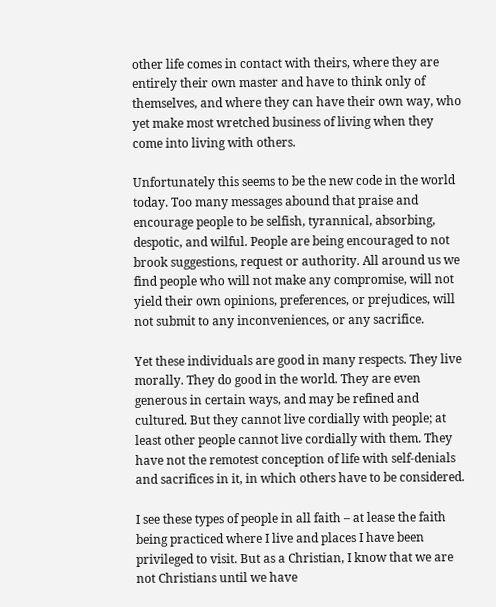other life comes in contact with theirs, where they are entirely their own master and have to think only of themselves, and where they can have their own way, who yet make most wretched business of living when they come into living with others.

Unfortunately this seems to be the new code in the world today. Too many messages abound that praise and encourage people to be selfish, tyrannical, absorbing, despotic, and wilful. People are being encouraged to not brook suggestions, request or authority. All around us we find people who will not make any compromise, will not yield their own opinions, preferences, or prejudices, will not submit to any inconveniences, or any sacrifice.

Yet these individuals are good in many respects. They live morally. They do good in the world. They are even generous in certain ways, and may be refined and cultured. But they cannot live cordially with people; at least other people cannot live cordially with them. They have not the remotest conception of life with self-denials and sacrifices in it, in which others have to be considered.

I see these types of people in all faith – at lease the faith being practiced where I live and places I have been privileged to visit. But as a Christian, I know that we are not Christians until we have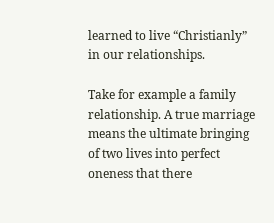learned to live “Christianly” in our relationships.

Take for example a family relationship. A true marriage means the ultimate bringing of two lives into perfect oneness that there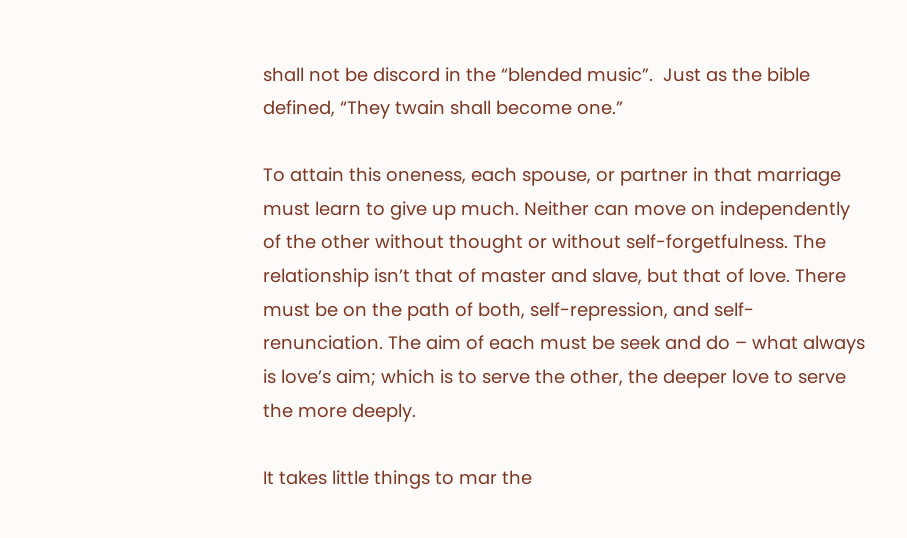shall not be discord in the “blended music”.  Just as the bible defined, “They twain shall become one.”

To attain this oneness, each spouse, or partner in that marriage must learn to give up much. Neither can move on independently of the other without thought or without self-forgetfulness. The relationship isn’t that of master and slave, but that of love. There must be on the path of both, self-repression, and self-renunciation. The aim of each must be seek and do – what always is love’s aim; which is to serve the other, the deeper love to serve the more deeply.

It takes little things to mar the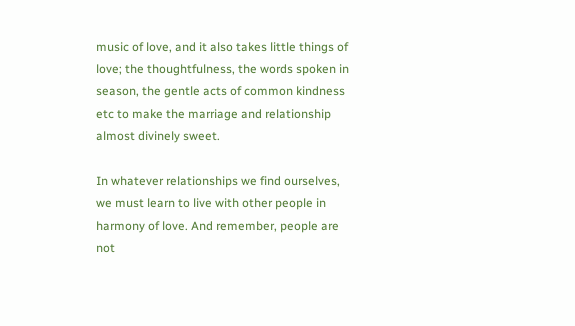music of love, and it also takes little things of love; the thoughtfulness, the words spoken in season, the gentle acts of common kindness etc to make the marriage and relationship almost divinely sweet.

In whatever relationships we find ourselves, we must learn to live with other people in harmony of love. And remember, people are not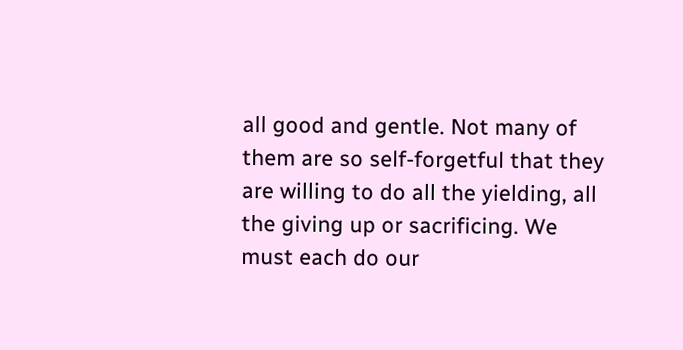all good and gentle. Not many of them are so self-forgetful that they are willing to do all the yielding, all the giving up or sacrificing. We must each do our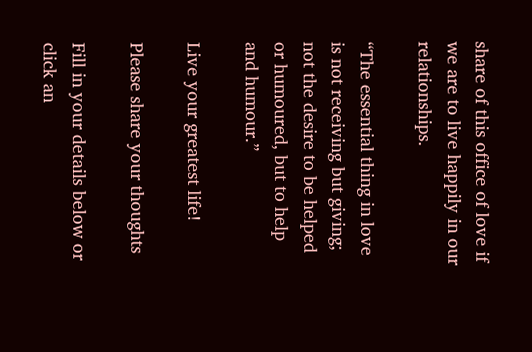share of this office of love if we are to live happily in our relationships.

“The essential thing in love is not receiving but giving; not the desire to be helped or humoured, but to help and humour.”

Live your greatest life!

Please share your thoughts

Fill in your details below or click an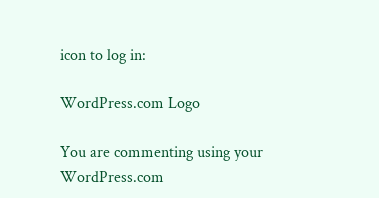icon to log in:

WordPress.com Logo

You are commenting using your WordPress.com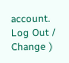account. Log Out /  Change )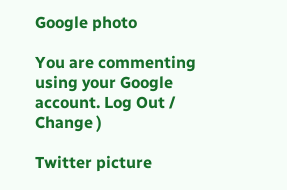Google photo

You are commenting using your Google account. Log Out /  Change )

Twitter picture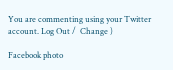You are commenting using your Twitter account. Log Out /  Change )

Facebook photo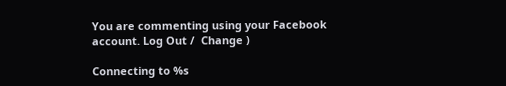You are commenting using your Facebook account. Log Out /  Change )

Connecting to %s